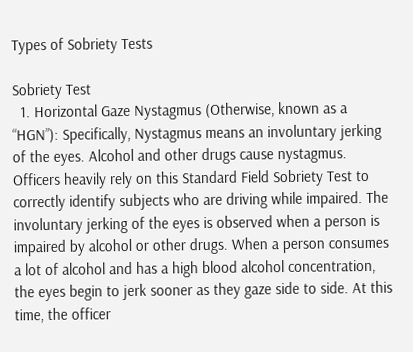Types of Sobriety Tests

Sobriety Test
  1. Horizontal Gaze Nystagmus (Otherwise, known as a “HGN”): Specifically, Nystagmus means an involuntary jerking of the eyes. Alcohol and other drugs cause nystagmus. Officers heavily rely on this Standard Field Sobriety Test to correctly identify subjects who are driving while impaired. The involuntary jerking of the eyes is observed when a person is impaired by alcohol or other drugs. When a person consumes a lot of alcohol and has a high blood alcohol concentration, the eyes begin to jerk sooner as they gaze side to side. At this time, the officer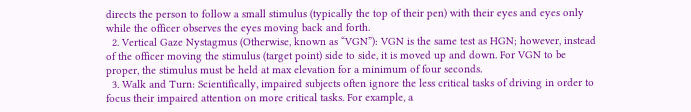directs the person to follow a small stimulus (typically the top of their pen) with their eyes and eyes only while the officer observes the eyes moving back and forth.
  2. Vertical Gaze Nystagmus (Otherwise, known as “VGN”): VGN is the same test as HGN; however, instead of the officer moving the stimulus (target point) side to side, it is moved up and down. For VGN to be proper, the stimulus must be held at max elevation for a minimum of four seconds.
  3. Walk and Turn: Scientifically, impaired subjects often ignore the less critical tasks of driving in order to focus their impaired attention on more critical tasks. For example, a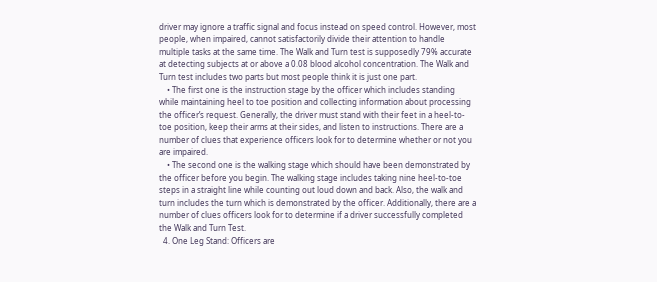driver may ignore a traffic signal and focus instead on speed control. However, most people, when impaired, cannot satisfactorily divide their attention to handle multiple tasks at the same time. The Walk and Turn test is supposedly 79% accurate at detecting subjects at or above a 0.08 blood alcohol concentration. The Walk and Turn test includes two parts but most people think it is just one part.
    • The first one is the instruction stage by the officer which includes standing while maintaining heel to toe position and collecting information about processing the officer’s request. Generally, the driver must stand with their feet in a heel-to-toe position, keep their arms at their sides, and listen to instructions. There are a number of clues that experience officers look for to determine whether or not you are impaired.
    • The second one is the walking stage which should have been demonstrated by the officer before you begin. The walking stage includes taking nine heel-to-toe steps in a straight line while counting out loud down and back. Also, the walk and turn includes the turn which is demonstrated by the officer. Additionally, there are a number of clues officers look for to determine if a driver successfully completed the Walk and Turn Test.
  4. One Leg Stand: Officers are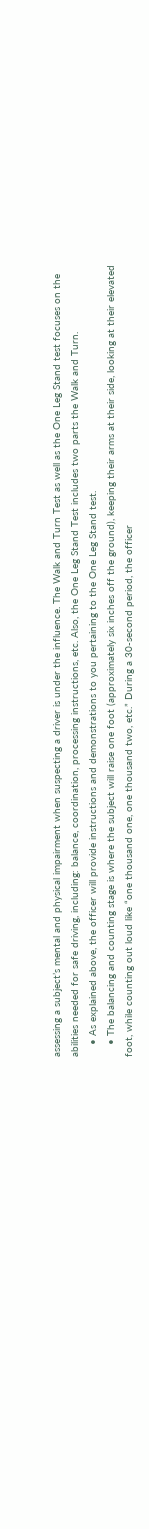assessing a subject’s mental and physical impairment when suspecting a driver is under the influence. The Walk and Turn Test as well as the One Leg Stand test focuses on the abilities needed for safe driving, including: balance, coordination, processing instructions, etc. Also, the One Leg Stand Test includes two parts the Walk and Turn.
    • As explained above, the officer will provide instructions and demonstrations to you pertaining to the One Leg Stand test.
    • The balancing and counting stage is where the subject will raise one foot (approximately six inches off the ground), keeping their arms at their side, looking at their elevated foot, while counting out loud like “one thousand one, one thousand two, etc.” During a 30-second period, the officer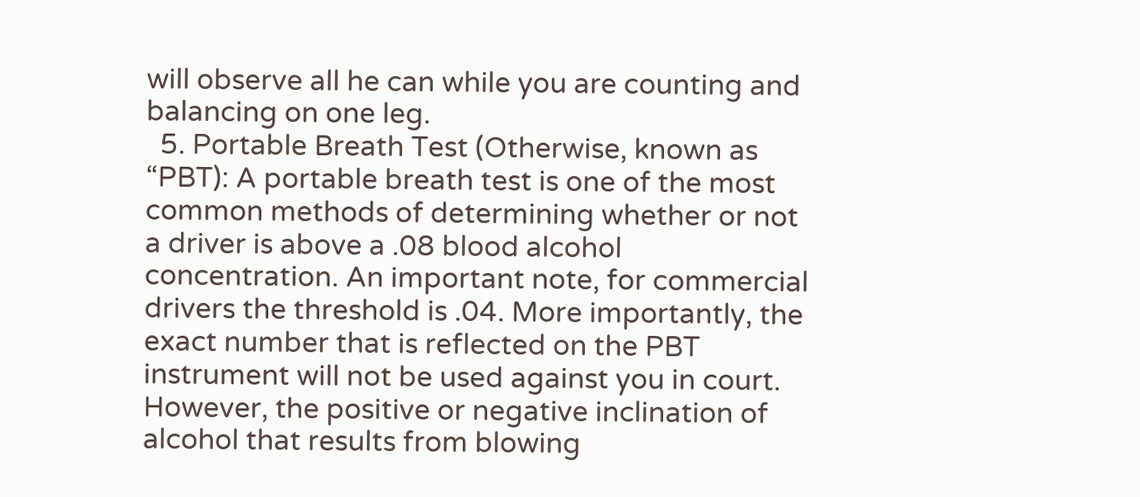will observe all he can while you are counting and balancing on one leg.
  5. Portable Breath Test (Otherwise, known as “PBT): A portable breath test is one of the most common methods of determining whether or not a driver is above a .08 blood alcohol concentration. An important note, for commercial drivers the threshold is .04. More importantly, the exact number that is reflected on the PBT instrument will not be used against you in court. However, the positive or negative inclination of alcohol that results from blowing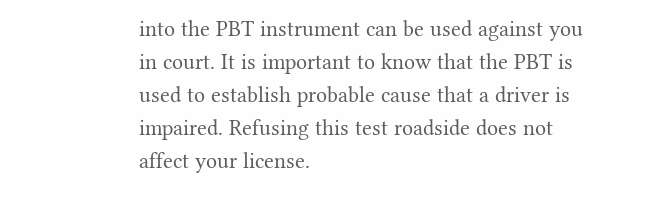into the PBT instrument can be used against you in court. It is important to know that the PBT is used to establish probable cause that a driver is impaired. Refusing this test roadside does not affect your license.